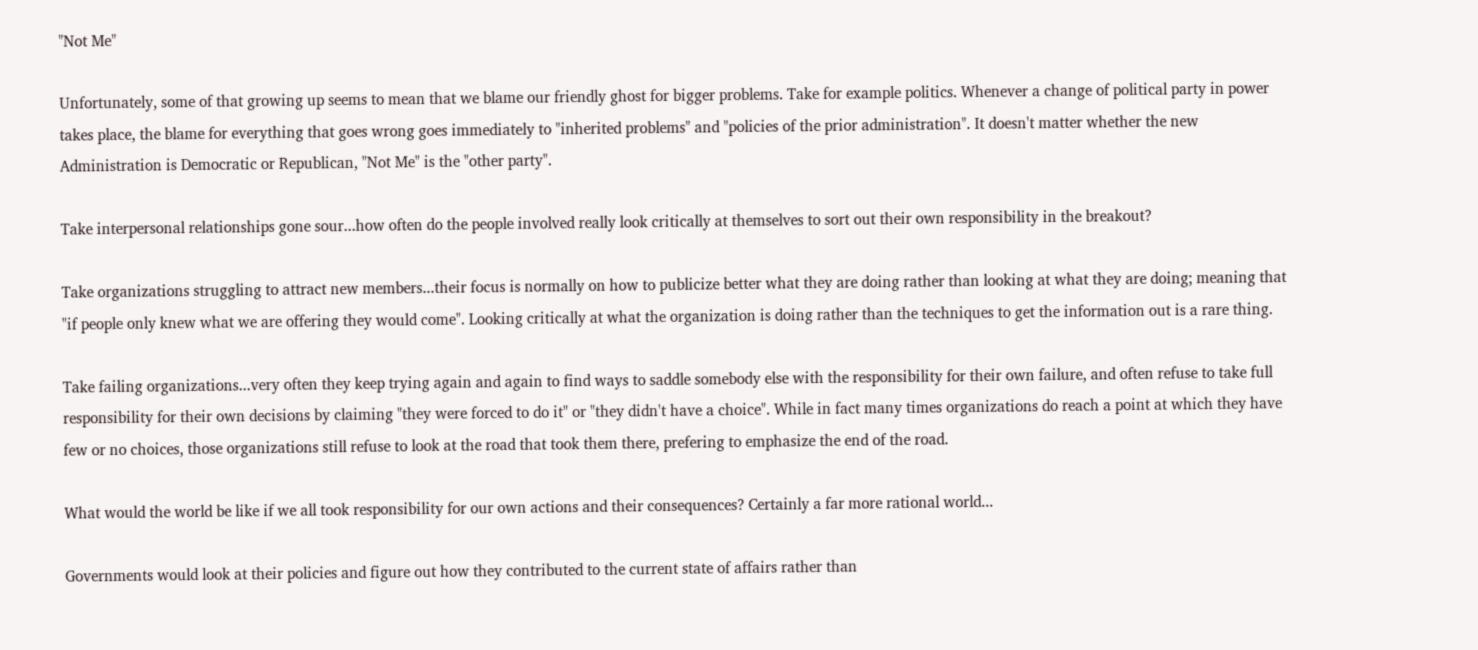"Not Me"

Unfortunately, some of that growing up seems to mean that we blame our friendly ghost for bigger problems. Take for example politics. Whenever a change of political party in power takes place, the blame for everything that goes wrong goes immediately to "inherited problems" and "policies of the prior administration". It doesn't matter whether the new Administration is Democratic or Republican, "Not Me" is the "other party".

Take interpersonal relationships gone sour...how often do the people involved really look critically at themselves to sort out their own responsibility in the breakout?

Take organizations struggling to attract new members...their focus is normally on how to publicize better what they are doing rather than looking at what they are doing; meaning that "if people only knew what we are offering they would come". Looking critically at what the organization is doing rather than the techniques to get the information out is a rare thing.

Take failing organizations...very often they keep trying again and again to find ways to saddle somebody else with the responsibility for their own failure, and often refuse to take full responsibility for their own decisions by claiming "they were forced to do it" or "they didn't have a choice". While in fact many times organizations do reach a point at which they have few or no choices, those organizations still refuse to look at the road that took them there, prefering to emphasize the end of the road.

What would the world be like if we all took responsibility for our own actions and their consequences? Certainly a far more rational world...

Governments would look at their policies and figure out how they contributed to the current state of affairs rather than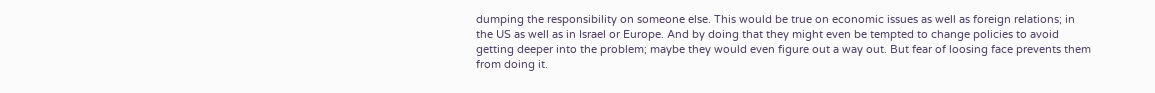dumping the responsibility on someone else. This would be true on economic issues as well as foreign relations; in the US as well as in Israel or Europe. And by doing that they might even be tempted to change policies to avoid getting deeper into the problem; maybe they would even figure out a way out. But fear of loosing face prevents them from doing it.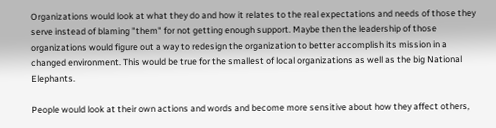Organizations would look at what they do and how it relates to the real expectations and needs of those they serve instead of blaming "them" for not getting enough support. Maybe then the leadership of those organizations would figure out a way to redesign the organization to better accomplish its mission in a changed environment. This would be true for the smallest of local organizations as well as the big National Elephants.

People would look at their own actions and words and become more sensitive about how they affect others,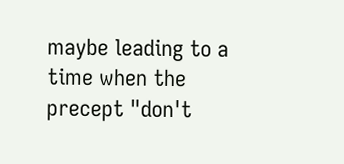maybe leading to a time when the precept "don't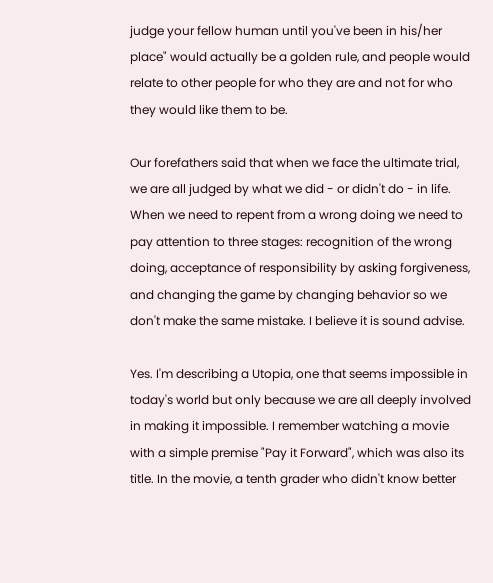judge your fellow human until you've been in his/her place" would actually be a golden rule, and people would relate to other people for who they are and not for who they would like them to be.

Our forefathers said that when we face the ultimate trial, we are all judged by what we did - or didn't do - in life. When we need to repent from a wrong doing we need to pay attention to three stages: recognition of the wrong doing, acceptance of responsibility by asking forgiveness, and changing the game by changing behavior so we don't make the same mistake. I believe it is sound advise.

Yes. I'm describing a Utopia, one that seems impossible in today's world but only because we are all deeply involved in making it impossible. I remember watching a movie with a simple premise "Pay it Forward", which was also its title. In the movie, a tenth grader who didn't know better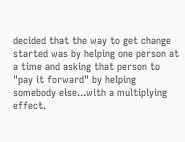decided that the way to get change started was by helping one person at a time and asking that person to "pay it forward" by helping somebody else...with a multiplying effect.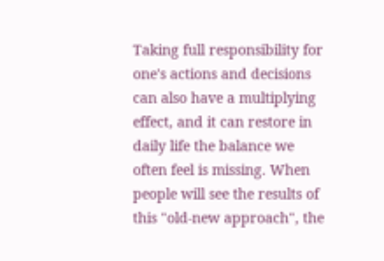Taking full responsibility for one's actions and decisions can also have a multiplying effect, and it can restore in daily life the balance we often feel is missing. When people will see the results of this "old-new approach", the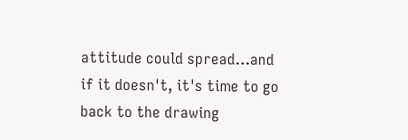attitude could spread...and if it doesn't, it's time to go back to the drawing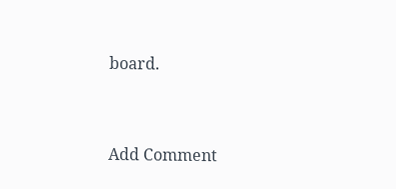board.


Add Comment